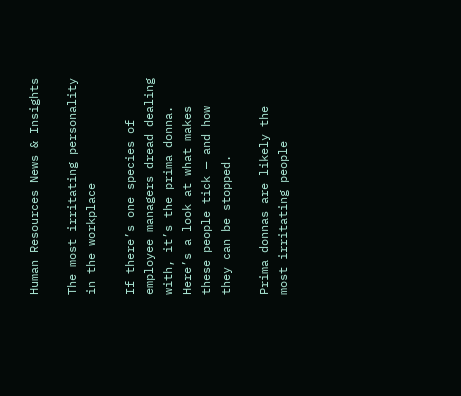Human Resources News & Insights

The most irritating personality in the workplace

If there’s one species of employee managers dread dealing with, it’s the prima donna. Here’s a look at what makes these people tick — and how they can be stopped.

Prima donnas are likely the most irritating people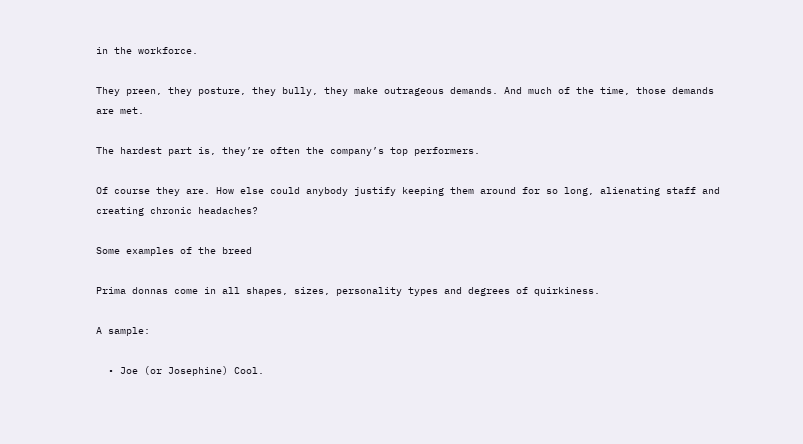in the workforce.

They preen, they posture, they bully, they make outrageous demands. And much of the time, those demands are met.

The hardest part is, they’re often the company’s top performers.

Of course they are. How else could anybody justify keeping them around for so long, alienating staff and creating chronic headaches?

Some examples of the breed

Prima donnas come in all shapes, sizes, personality types and degrees of quirkiness.

A sample:

  • Joe (or Josephine) Cool.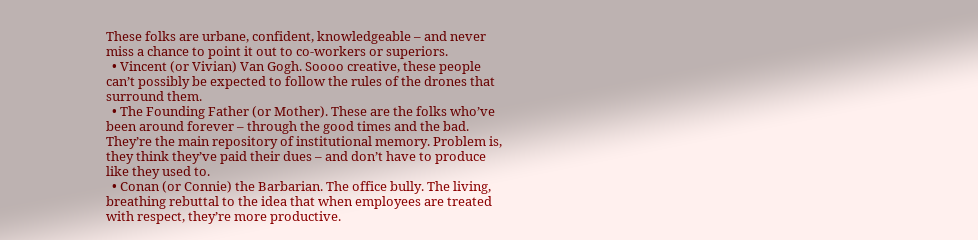These folks are urbane, confident, knowledgeable – and never miss a chance to point it out to co-workers or superiors.
  • Vincent (or Vivian) Van Gogh. Soooo creative, these people can’t possibly be expected to follow the rules of the drones that surround them.
  • The Founding Father (or Mother). These are the folks who’ve been around forever – through the good times and the bad. They’re the main repository of institutional memory. Problem is, they think they’ve paid their dues – and don’t have to produce like they used to.
  • Conan (or Connie) the Barbarian. The office bully. The living, breathing rebuttal to the idea that when employees are treated with respect, they’re more productive.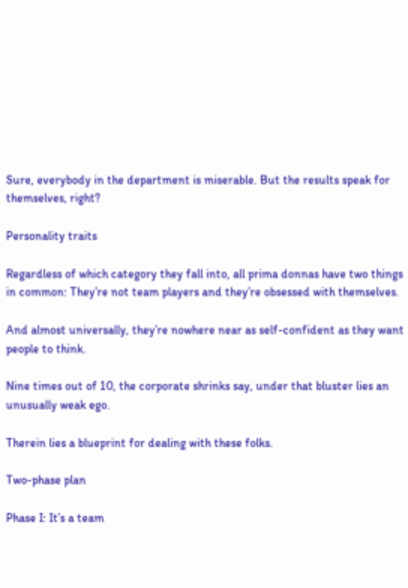Sure, everybody in the department is miserable. But the results speak for themselves, right?

Personality traits

Regardless of which category they fall into, all prima donnas have two things in common: They’re not team players and they’re obsessed with themselves.

And almost universally, they’re nowhere near as self-confident as they want people to think.

Nine times out of 10, the corporate shrinks say, under that bluster lies an unusually weak ego.

Therein lies a blueprint for dealing with these folks.

Two-phase plan

Phase I: It’s a team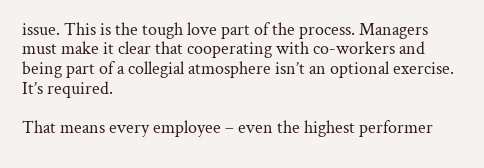issue. This is the tough love part of the process. Managers must make it clear that cooperating with co-workers and being part of a collegial atmosphere isn’t an optional exercise. It’s required.

That means every employee – even the highest performer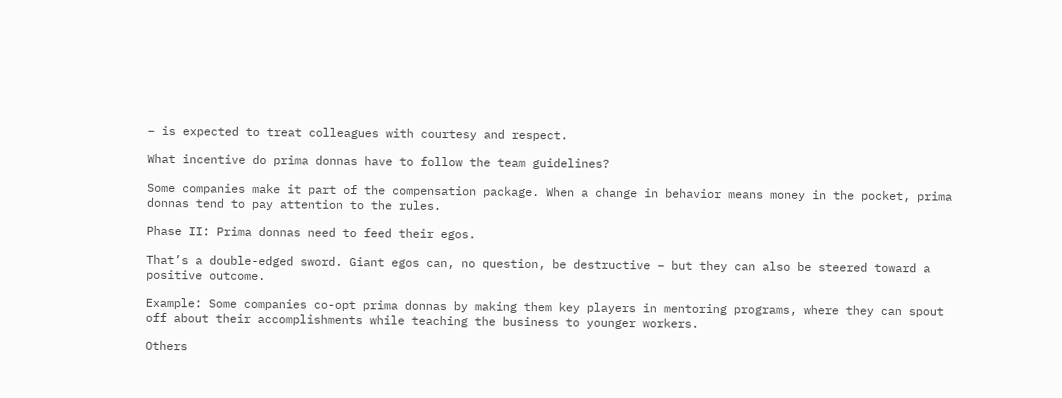– is expected to treat colleagues with courtesy and respect.

What incentive do prima donnas have to follow the team guidelines?

Some companies make it part of the compensation package. When a change in behavior means money in the pocket, prima donnas tend to pay attention to the rules.

Phase II: Prima donnas need to feed their egos.

That’s a double-edged sword. Giant egos can, no question, be destructive – but they can also be steered toward a positive outcome.

Example: Some companies co-opt prima donnas by making them key players in mentoring programs, where they can spout off about their accomplishments while teaching the business to younger workers.

Others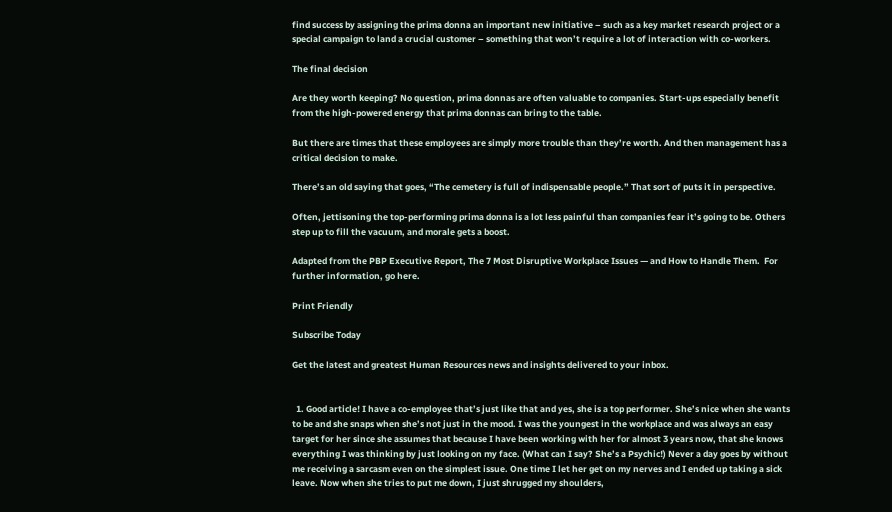find success by assigning the prima donna an important new initiative – such as a key market research project or a special campaign to land a crucial customer – something that won’t require a lot of interaction with co-workers.

The final decision

Are they worth keeping? No question, prima donnas are often valuable to companies. Start-ups especially benefit from the high-powered energy that prima donnas can bring to the table.

But there are times that these employees are simply more trouble than they’re worth. And then management has a critical decision to make.

There’s an old saying that goes, “The cemetery is full of indispensable people.” That sort of puts it in perspective.

Often, jettisoning the top-performing prima donna is a lot less painful than companies fear it’s going to be. Others step up to fill the vacuum, and morale gets a boost.

Adapted from the PBP Executive Report, The 7 Most Disruptive Workplace Issues — and How to Handle Them.  For further information, go here.

Print Friendly

Subscribe Today

Get the latest and greatest Human Resources news and insights delivered to your inbox.


  1. Good article! I have a co-employee that’s just like that and yes, she is a top performer. She’s nice when she wants to be and she snaps when she’s not just in the mood. I was the youngest in the workplace and was always an easy target for her since she assumes that because I have been working with her for almost 3 years now, that she knows everything I was thinking by just looking on my face. (What can I say? She’s a Psychic!) Never a day goes by without me receiving a sarcasm even on the simplest issue. One time I let her get on my nerves and I ended up taking a sick leave. Now when she tries to put me down, I just shrugged my shoulders,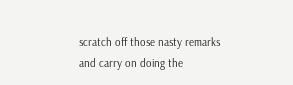scratch off those nasty remarks and carry on doing the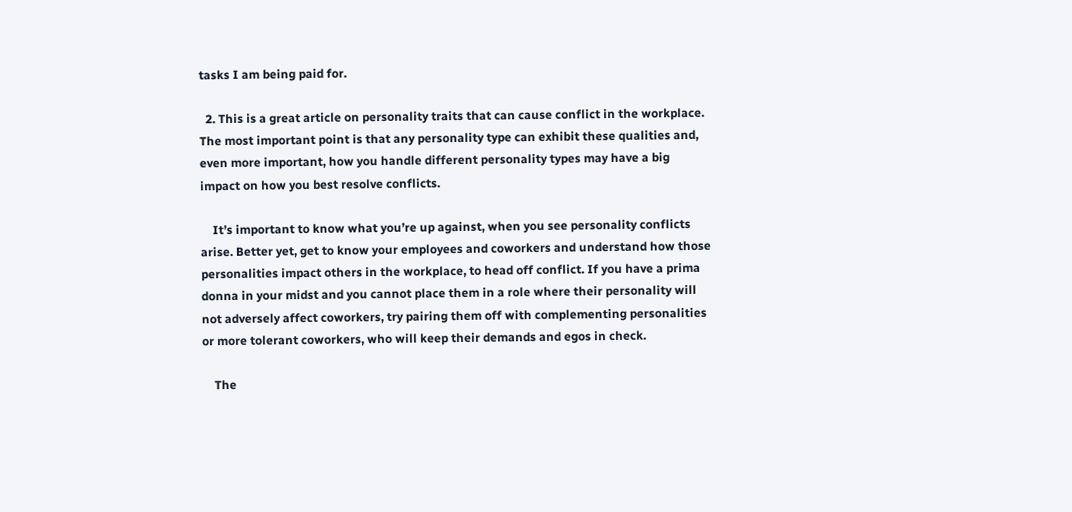tasks I am being paid for.

  2. This is a great article on personality traits that can cause conflict in the workplace. The most important point is that any personality type can exhibit these qualities and, even more important, how you handle different personality types may have a big impact on how you best resolve conflicts.

    It’s important to know what you’re up against, when you see personality conflicts arise. Better yet, get to know your employees and coworkers and understand how those personalities impact others in the workplace, to head off conflict. If you have a prima donna in your midst and you cannot place them in a role where their personality will not adversely affect coworkers, try pairing them off with complementing personalities or more tolerant coworkers, who will keep their demands and egos in check.

    The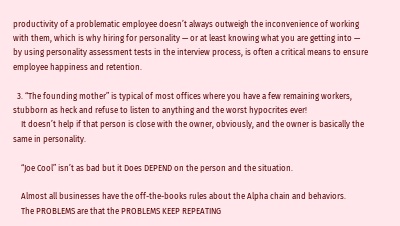productivity of a problematic employee doesn’t always outweigh the inconvenience of working with them, which is why hiring for personality — or at least knowing what you are getting into — by using personality assessment tests in the interview process, is often a critical means to ensure employee happiness and retention.

  3. “The founding mother” is typical of most offices where you have a few remaining workers, stubborn as heck and refuse to listen to anything and the worst hypocrites ever!
    It doesn’t help if that person is close with the owner, obviously, and the owner is basically the same in personality.

    “Joe Cool” isn’t as bad but it Does DEPEND on the person and the situation.

    Almost all businesses have the off-the-books rules about the Alpha chain and behaviors.
    The PROBLEMS are that the PROBLEMS KEEP REPEATING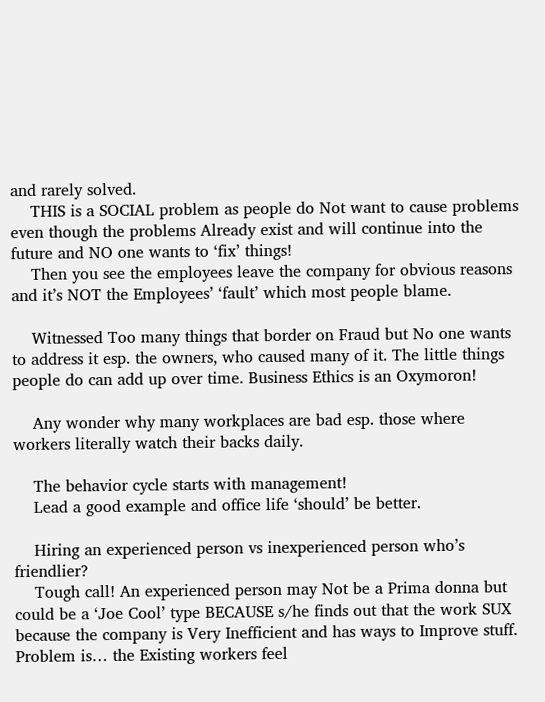and rarely solved.
    THIS is a SOCIAL problem as people do Not want to cause problems even though the problems Already exist and will continue into the future and NO one wants to ‘fix’ things!
    Then you see the employees leave the company for obvious reasons and it’s NOT the Employees’ ‘fault’ which most people blame.

    Witnessed Too many things that border on Fraud but No one wants to address it esp. the owners, who caused many of it. The little things people do can add up over time. Business Ethics is an Oxymoron!

    Any wonder why many workplaces are bad esp. those where workers literally watch their backs daily.

    The behavior cycle starts with management!
    Lead a good example and office life ‘should’ be better.

    Hiring an experienced person vs inexperienced person who’s friendlier?
    Tough call! An experienced person may Not be a Prima donna but could be a ‘Joe Cool’ type BECAUSE s/he finds out that the work SUX because the company is Very Inefficient and has ways to Improve stuff. Problem is… the Existing workers feel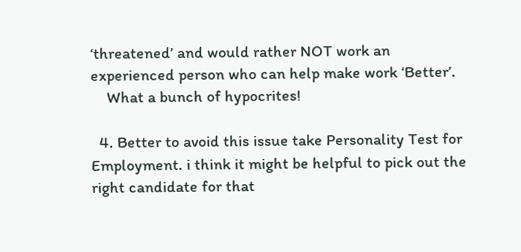‘threatened’ and would rather NOT work an experienced person who can help make work ‘Better’.
    What a bunch of hypocrites!

  4. Better to avoid this issue take Personality Test for Employment. i think it might be helpful to pick out the right candidate for that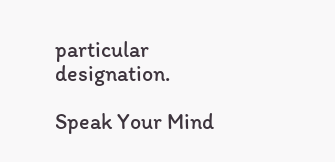particular designation.

Speak Your Mind